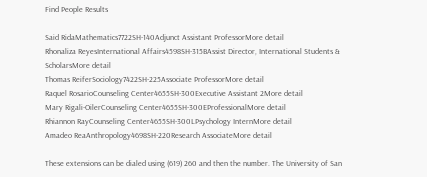Find People Results

Said RidaMathematics7722SH-140Adjunct Assistant ProfessorMore detail
Rhonaliza ReyesInternational Affairs4598SH-315BAssist Director, International Students & ScholarsMore detail
Thomas ReiferSociology7422SH-225Associate ProfessorMore detail
Raquel RosarioCounseling Center4655SH-300Executive Assistant 2More detail
Mary Rigali-OilerCounseling Center4655SH-300EProfessionalMore detail
Rhiannon RayCounseling Center4655SH-300LPsychology InternMore detail
Amadeo ReaAnthropology4698SH-220Research AssociateMore detail

These extensions can be dialed using (619) 260 and then the number. The University of San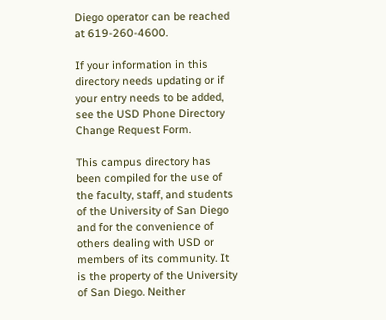Diego operator can be reached at 619-260-4600.

If your information in this directory needs updating or if your entry needs to be added, see the USD Phone Directory Change Request Form.

This campus directory has been compiled for the use of the faculty, staff, and students of the University of San Diego and for the convenience of others dealing with USD or members of its community. It is the property of the University of San Diego. Neither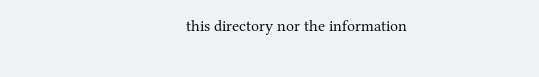this directory nor the information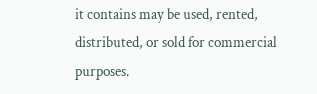it contains may be used, rented, distributed, or sold for commercial purposes.